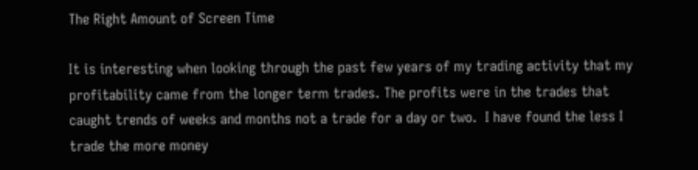The Right Amount of Screen Time

It is interesting when looking through the past few years of my trading activity that my profitability came from the longer term trades. The profits were in the trades that caught trends of weeks and months not a trade for a day or two.  I have found the less I trade the more money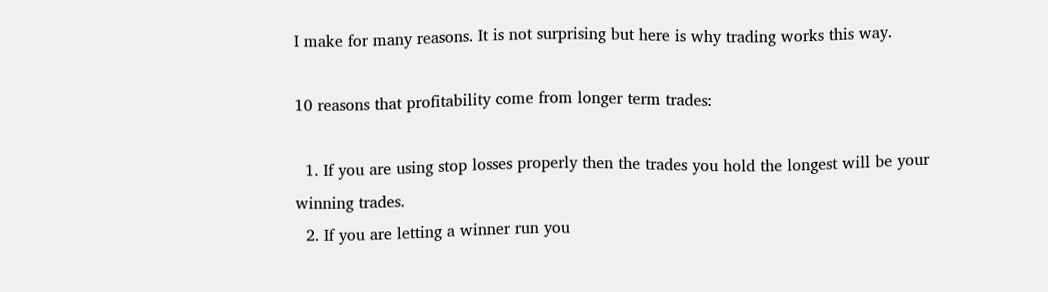I make for many reasons. It is not surprising but here is why trading works this way.

10 reasons that profitability come from longer term trades:

  1. If you are using stop losses properly then the trades you hold the longest will be your winning trades.
  2. If you are letting a winner run you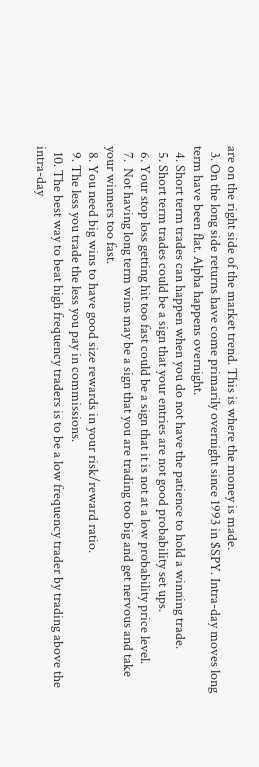are on the right side of the market trend. This is where the money is made.
  3. On the long side returns have come primarily overnight since 1993 in $SPY. Intra-day moves long term have been flat. Alpha happens overnight.
  4. Short term trades can happen when you do not have the patience to hold a winning trade.
  5. Short term trades could be a sign that your entries are not good probability set ups.
  6. Your stop loss getting hit too fast could be a sign that it is not at a low probability price level.
  7.  Not having long term wins may be a sign that you are trading too big and get nervous and take your winners too fast.
  8. You need big wins to have good size rewards in your risk/reward ratio.
  9. The less you trade the less you pay in commissions.
  10. The best way to beat high frequency traders is to be a low frequency trader by trading above the intra-day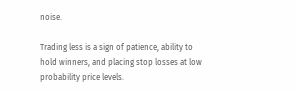noise.

Trading less is a sign of patience, ability to hold winners, and placing stop losses at low probability price levels.